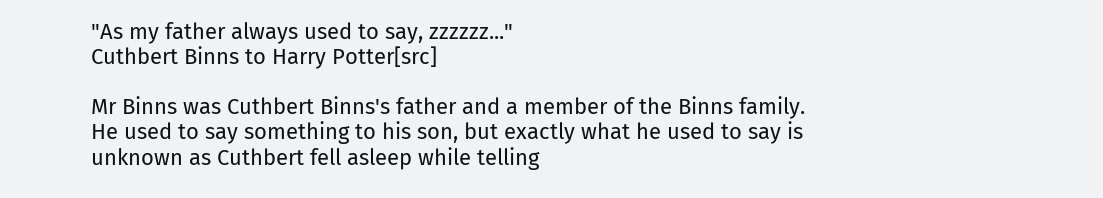"As my father always used to say, zzzzzz..."
Cuthbert Binns to Harry Potter[src]

Mr Binns was Cuthbert Binns's father and a member of the Binns family. He used to say something to his son, but exactly what he used to say is unknown as Cuthbert fell asleep while telling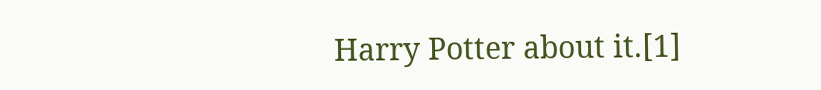Harry Potter about it.[1]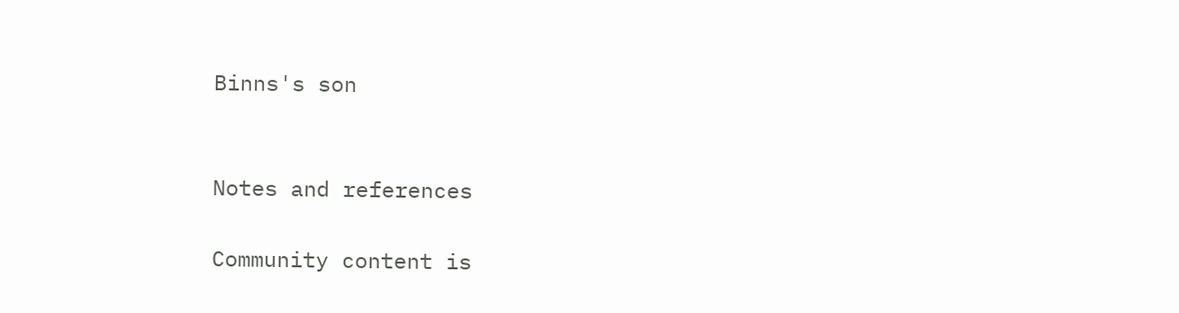Binns's son


Notes and references

Community content is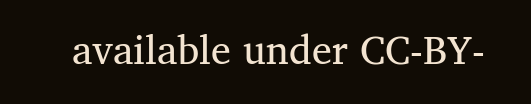available under CC-BY-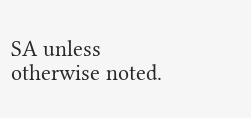SA unless otherwise noted.